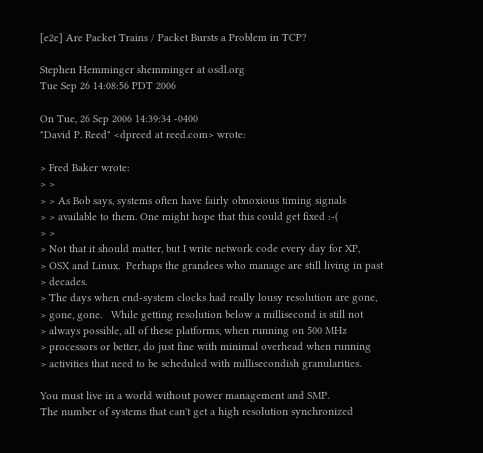[e2e] Are Packet Trains / Packet Bursts a Problem in TCP?

Stephen Hemminger shemminger at osdl.org
Tue Sep 26 14:08:56 PDT 2006

On Tue, 26 Sep 2006 14:39:34 -0400
"David P. Reed" <dpreed at reed.com> wrote:

> Fred Baker wrote:
> >
> > As Bob says, systems often have fairly obnoxious timing signals
> > available to them. One might hope that this could get fixed :-(
> >
> Not that it should matter, but I write network code every day for XP,
> OSX and Linux.  Perhaps the grandees who manage are still living in past
> decades.
> The days when end-system clocks had really lousy resolution are gone,
> gone, gone.   While getting resolution below a millisecond is still not
> always possible, all of these platforms, when running on 500 MHz
> processors or better, do just fine with minimal overhead when running
> activities that need to be scheduled with millisecondish granularities.

You must live in a world without power management and SMP.
The number of systems that can't get a high resolution synchronized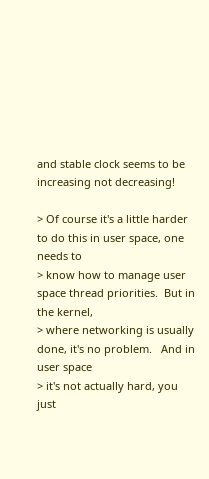and stable clock seems to be increasing not decreasing!

> Of course it's a little harder to do this in user space, one needs to
> know how to manage user space thread priorities.  But in the kernel,
> where networking is usually done, it's no problem.   And in user space
> it's not actually hard, you just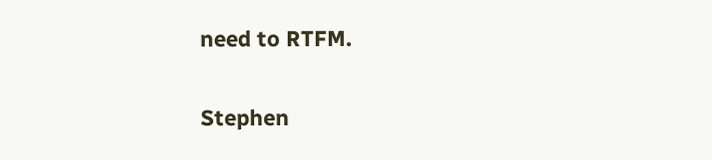need to RTFM.

Stephen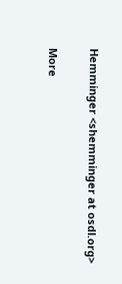Hemminger <shemminger at osdl.org>

More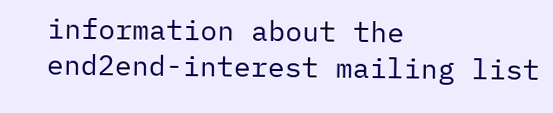information about the end2end-interest mailing list